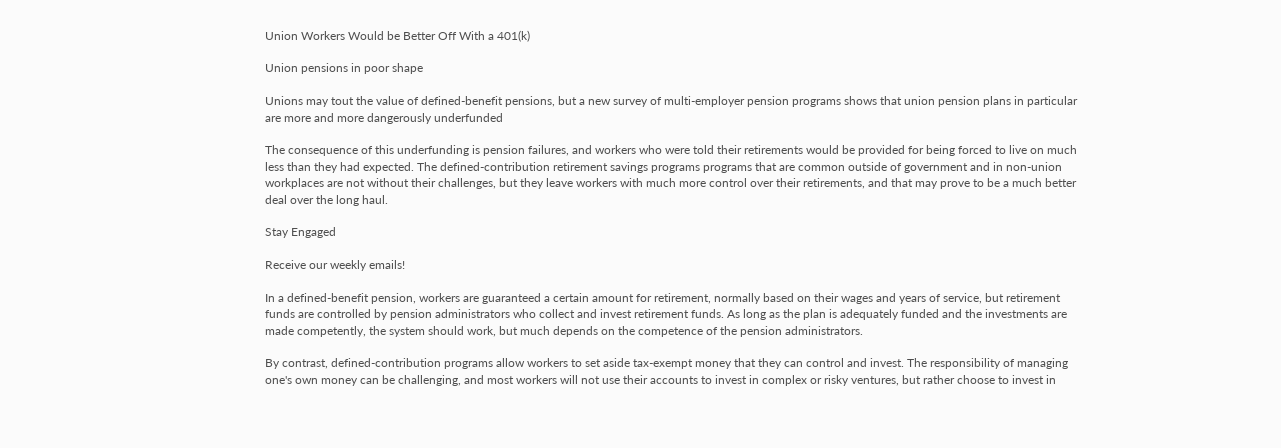Union Workers Would be Better Off With a 401(k)

Union pensions in poor shape

Unions may tout the value of defined-benefit pensions, but a new survey of multi-employer pension programs shows that union pension plans in particular are more and more dangerously underfunded

The consequence of this underfunding is pension failures, and workers who were told their retirements would be provided for being forced to live on much less than they had expected. The defined-contribution retirement savings programs programs that are common outside of government and in non-union workplaces are not without their challenges, but they leave workers with much more control over their retirements, and that may prove to be a much better deal over the long haul.

Stay Engaged

Receive our weekly emails!

In a defined-benefit pension, workers are guaranteed a certain amount for retirement, normally based on their wages and years of service, but retirement funds are controlled by pension administrators who collect and invest retirement funds. As long as the plan is adequately funded and the investments are made competently, the system should work, but much depends on the competence of the pension administrators.

By contrast, defined-contribution programs allow workers to set aside tax-exempt money that they can control and invest. The responsibility of managing one's own money can be challenging, and most workers will not use their accounts to invest in complex or risky ventures, but rather choose to invest in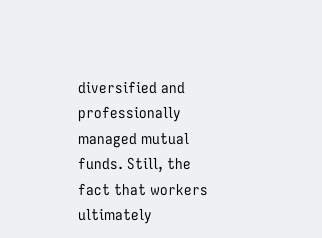diversified and professionally managed mutual funds. Still, the fact that workers ultimately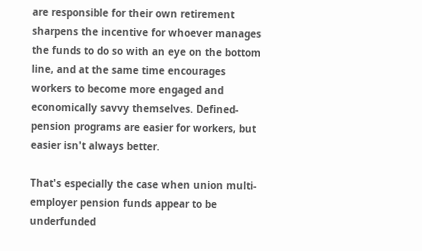are responsible for their own retirement sharpens the incentive for whoever manages the funds to do so with an eye on the bottom line, and at the same time encourages workers to become more engaged and economically savvy themselves. Defined-pension programs are easier for workers, but easier isn't always better.

That's especially the case when union multi-employer pension funds appear to be underfunded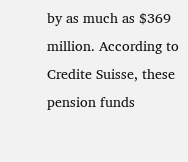by as much as $369 million. According to Credite Suisse, these pension funds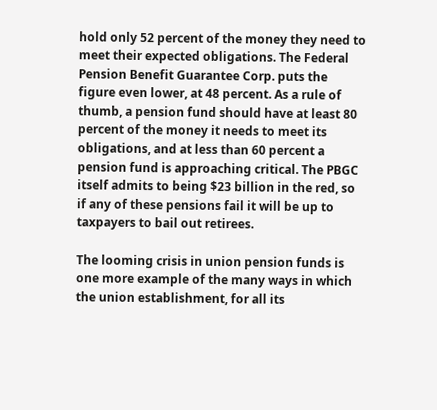hold only 52 percent of the money they need to meet their expected obligations. The Federal Pension Benefit Guarantee Corp. puts the figure even lower, at 48 percent. As a rule of thumb, a pension fund should have at least 80 percent of the money it needs to meet its obligations, and at less than 60 percent a pension fund is approaching critical. The PBGC itself admits to being $23 billion in the red, so if any of these pensions fail it will be up to taxpayers to bail out retirees.

The looming crisis in union pension funds is one more example of the many ways in which the union establishment, for all its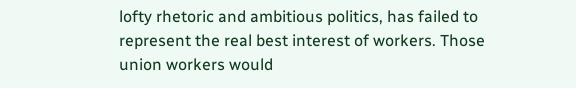lofty rhetoric and ambitious politics, has failed to represent the real best interest of workers. Those union workers would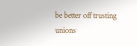be better off trusting unions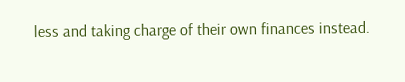less and taking charge of their own finances instead.